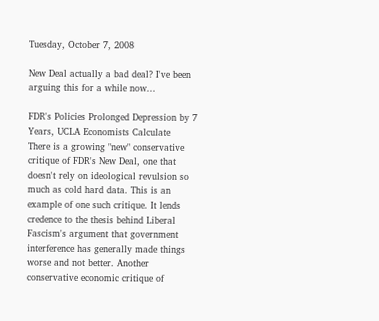Tuesday, October 7, 2008

New Deal actually a bad deal? I've been arguing this for a while now...

FDR's Policies Prolonged Depression by 7 Years, UCLA Economists Calculate
There is a growing "new" conservative critique of FDR's New Deal, one that doesn't rely on ideological revulsion so much as cold hard data. This is an example of one such critique. It lends credence to the thesis behind Liberal Fascism's argument that government interference has generally made things worse and not better. Another conservative economic critique of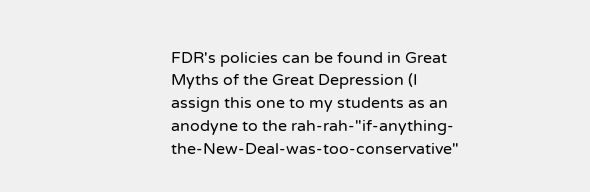FDR's policies can be found in Great Myths of the Great Depression (I assign this one to my students as an anodyne to the rah-rah-"if-anything-the-New-Deal-was-too-conservative"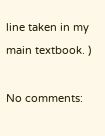line taken in my main textbook. )

No comments: